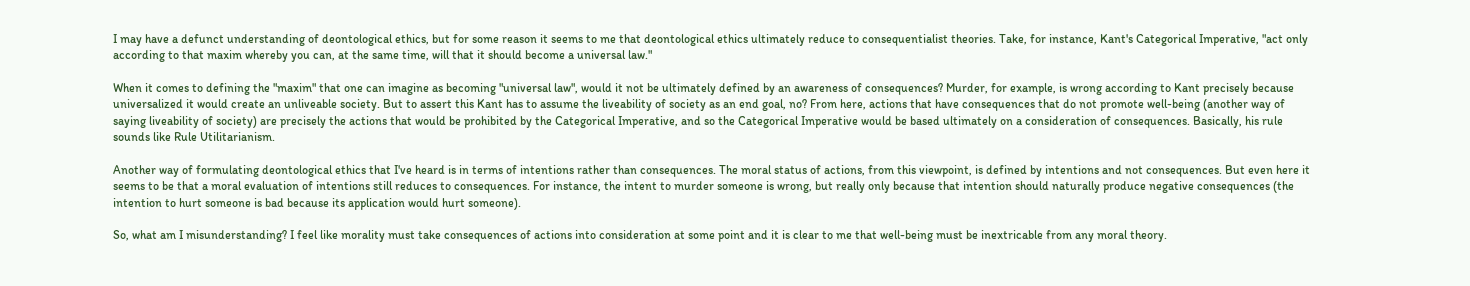I may have a defunct understanding of deontological ethics, but for some reason it seems to me that deontological ethics ultimately reduce to consequentialist theories. Take, for instance, Kant's Categorical Imperative, "act only according to that maxim whereby you can, at the same time, will that it should become a universal law."

When it comes to defining the "maxim" that one can imagine as becoming "universal law", would it not be ultimately defined by an awareness of consequences? Murder, for example, is wrong according to Kant precisely because universalized it would create an unliveable society. But to assert this Kant has to assume the liveability of society as an end goal, no? From here, actions that have consequences that do not promote well-being (another way of saying liveability of society) are precisely the actions that would be prohibited by the Categorical Imperative, and so the Categorical Imperative would be based ultimately on a consideration of consequences. Basically, his rule sounds like Rule Utilitarianism.

Another way of formulating deontological ethics that I've heard is in terms of intentions rather than consequences. The moral status of actions, from this viewpoint, is defined by intentions and not consequences. But even here it seems to be that a moral evaluation of intentions still reduces to consequences. For instance, the intent to murder someone is wrong, but really only because that intention should naturally produce negative consequences (the intention to hurt someone is bad because its application would hurt someone).

So, what am I misunderstanding? I feel like morality must take consequences of actions into consideration at some point and it is clear to me that well-being must be inextricable from any moral theory.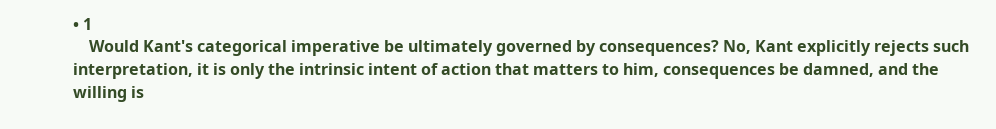• 1
    Would Kant's categorical imperative be ultimately governed by consequences? No, Kant explicitly rejects such interpretation, it is only the intrinsic intent of action that matters to him, consequences be damned, and the willing is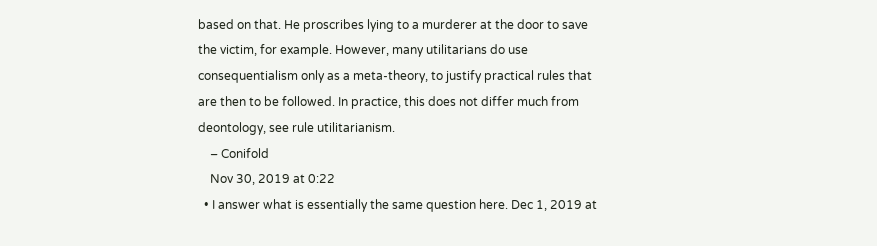based on that. He proscribes lying to a murderer at the door to save the victim, for example. However, many utilitarians do use consequentialism only as a meta-theory, to justify practical rules that are then to be followed. In practice, this does not differ much from deontology, see rule utilitarianism.
    – Conifold
    Nov 30, 2019 at 0:22
  • I answer what is essentially the same question here. Dec 1, 2019 at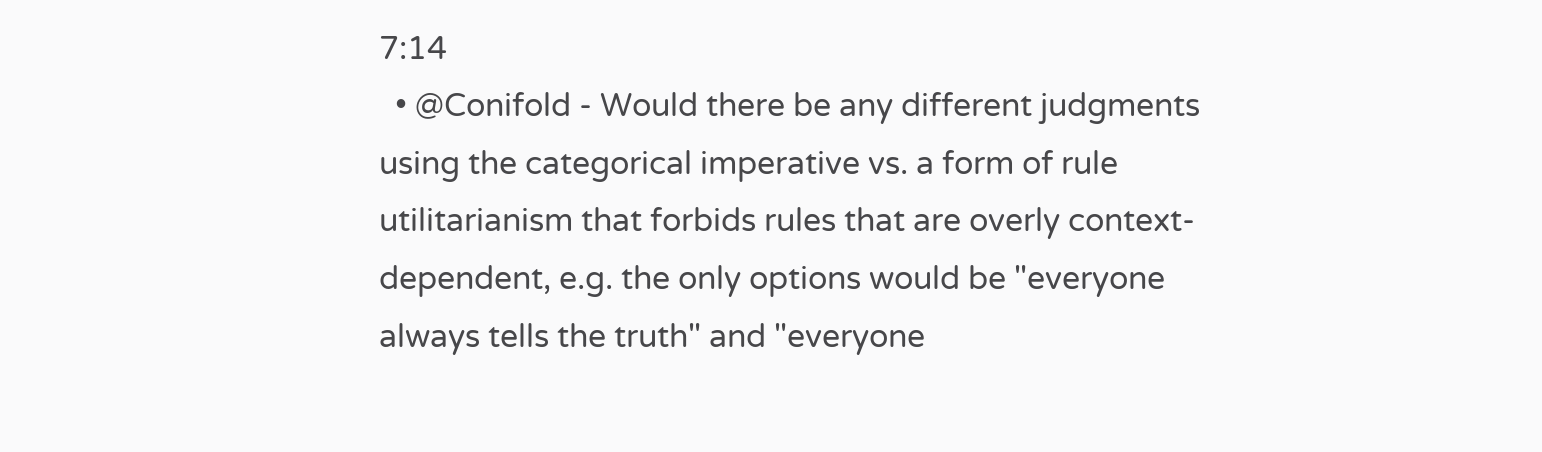7:14
  • @Conifold - Would there be any different judgments using the categorical imperative vs. a form of rule utilitarianism that forbids rules that are overly context-dependent, e.g. the only options would be "everyone always tells the truth" and "everyone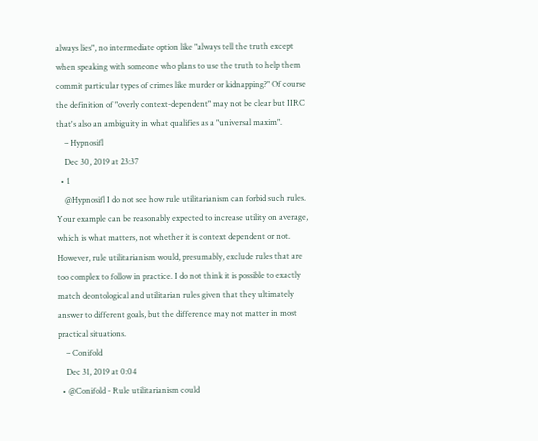always lies", no intermediate option like "always tell the truth except when speaking with someone who plans to use the truth to help them commit particular types of crimes like murder or kidnapping?" Of course the definition of "overly context-dependent" may not be clear but IIRC that's also an ambiguity in what qualifies as a "universal maxim".
    – Hypnosifl
    Dec 30, 2019 at 23:37
  • 1
    @Hypnosifl I do not see how rule utilitarianism can forbid such rules. Your example can be reasonably expected to increase utility on average, which is what matters, not whether it is context dependent or not. However, rule utilitarianism would, presumably, exclude rules that are too complex to follow in practice. I do not think it is possible to exactly match deontological and utilitarian rules given that they ultimately answer to different goals, but the difference may not matter in most practical situations.
    – Conifold
    Dec 31, 2019 at 0:04
  • @Conifold - Rule utilitarianism could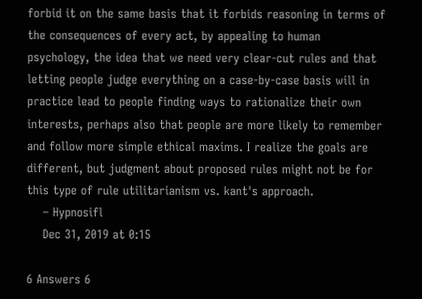forbid it on the same basis that it forbids reasoning in terms of the consequences of every act, by appealing to human psychology, the idea that we need very clear-cut rules and that letting people judge everything on a case-by-case basis will in practice lead to people finding ways to rationalize their own interests, perhaps also that people are more likely to remember and follow more simple ethical maxims. I realize the goals are different, but judgment about proposed rules might not be for this type of rule utilitarianism vs. kant's approach.
    – Hypnosifl
    Dec 31, 2019 at 0:15

6 Answers 6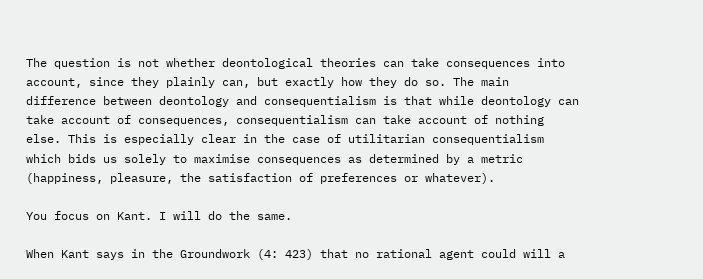The question is not whether deontological theories can take consequences into account, since they plainly can, but exactly how they do so. The main difference between deontology and consequentialism is that while deontology can take account of consequences, consequentialism can take account of nothing else. This is especially clear in the case of utilitarian consequentialism which bids us solely to maximise consequences as determined by a metric (happiness, pleasure, the satisfaction of preferences or whatever).

You focus on Kant. I will do the same.

When Kant says in the Groundwork (4: 423) that no rational agent could will a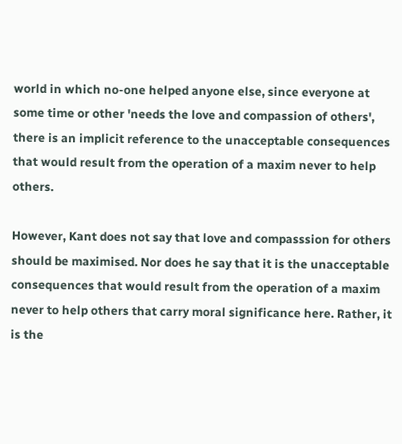world in which no-one helped anyone else, since everyone at some time or other 'needs the love and compassion of others', there is an implicit reference to the unacceptable consequences that would result from the operation of a maxim never to help others.

However, Kant does not say that love and compasssion for others should be maximised. Nor does he say that it is the unacceptable consequences that would result from the operation of a maxim never to help others that carry moral significance here. Rather, it is the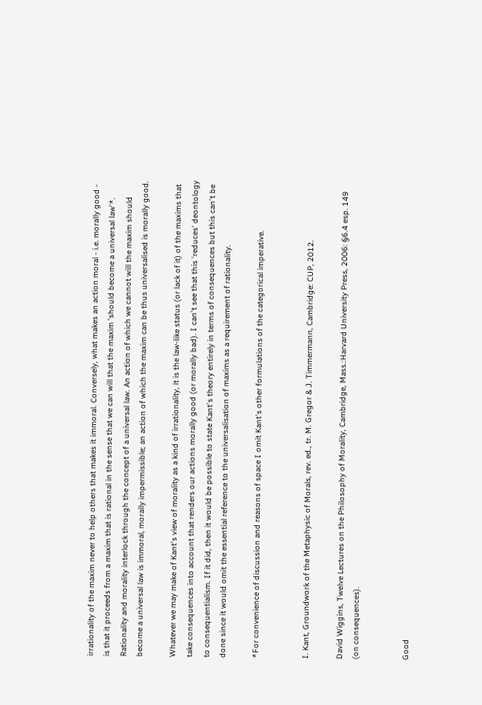irrationality of the maxim never to help others that makes it immoral. Conversely, what makes an action moral - i.e. morally good - is that it proceeds from a maxim that is rational in the sense that we can will that the maxim 'should become a universal law'*. Rationality and morality interlock through the concept of a universal law. An action of which we cannot will the maxim should become a universal law is immoral, morally impermissible; an action of which the maxim can be thus universalised is morally good.

Whatever we may make of Kant's view of morality as a kind of irrationality, it is the law-like status (or lack of it) of the maxims that take consequences into account that renders our actions morally good (or morally bad). I can't see that this 'reduces' deontology to consequentialism. If it did, then it would be possible to state Kant's theory entirely in terms of consequences but this can't be done since it would omit the essential reference to the universalisation of maxims as a requirement of rationality.

*For convenience of discussion and reasons of space I omit Kant's other formulations of the categorical imperative.


I. Kant, Groundwork of the Metaphysic of Morals, rev. ed., tr. M. Gregor & J. Timmermann, Cambridge: CUP, 2012.

David Wiggins, Twelve Lectures on the Philosophy of Morality, Cambridge, Mass.:Harvard University Press, 2006: §6.4 esp. 149 (on consequences).


Good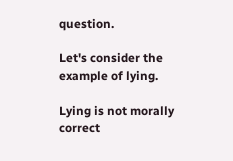question.

Let's consider the example of lying.

Lying is not morally correct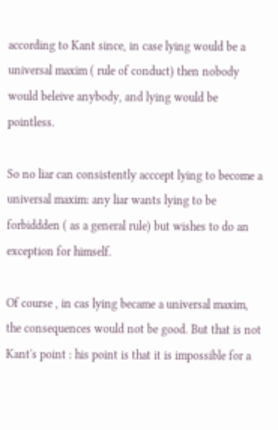according to Kant since, in case lying would be a universal maxim ( rule of conduct) then nobody would beleive anybody, and lying would be pointless.

So no liar can consistently acccept lying to become a universal maxim: any liar wants lying to be forbiddden ( as a general rule) but wishes to do an exception for himself.

Of course , in cas lying became a universal maxim, the consequences would not be good. But that is not Kant's point : his point is that it is impossible for a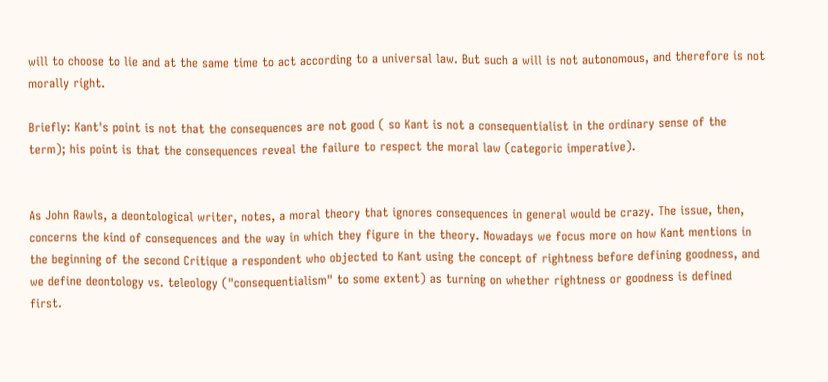will to choose to lie and at the same time to act according to a universal law. But such a will is not autonomous, and therefore is not morally right.

Briefly: Kant's point is not that the consequences are not good ( so Kant is not a consequentialist in the ordinary sense of the term); his point is that the consequences reveal the failure to respect the moral law (categoric imperative).


As John Rawls, a deontological writer, notes, a moral theory that ignores consequences in general would be crazy. The issue, then, concerns the kind of consequences and the way in which they figure in the theory. Nowadays we focus more on how Kant mentions in the beginning of the second Critique a respondent who objected to Kant using the concept of rightness before defining goodness, and we define deontology vs. teleology ("consequentialism" to some extent) as turning on whether rightness or goodness is defined first.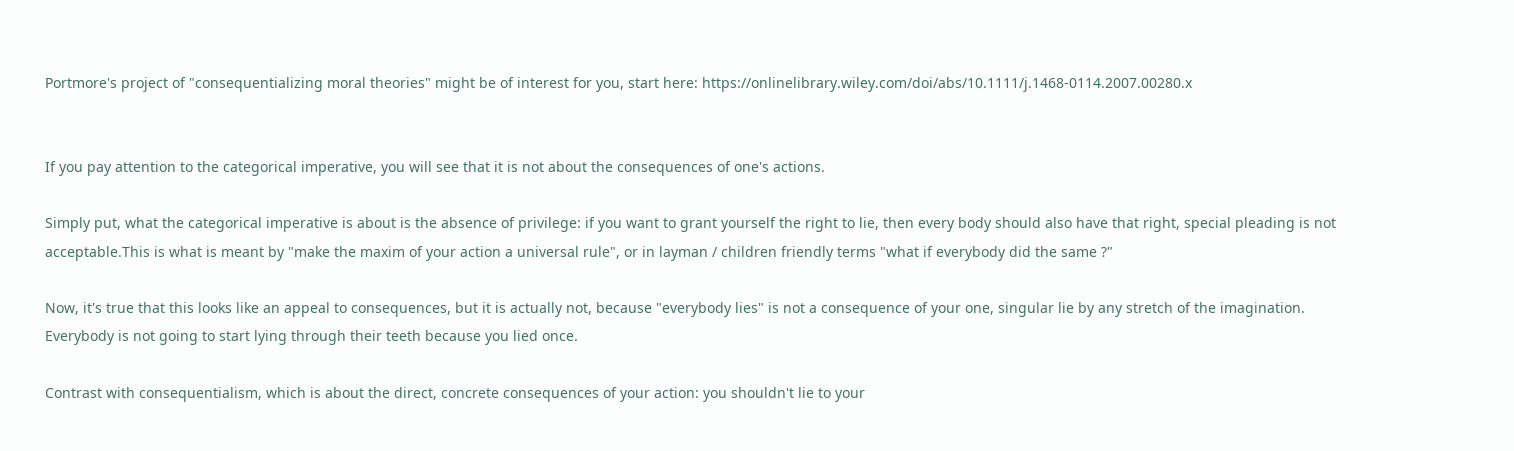Portmore's project of "consequentializing moral theories" might be of interest for you, start here: https://onlinelibrary.wiley.com/doi/abs/10.1111/j.1468-0114.2007.00280.x


If you pay attention to the categorical imperative, you will see that it is not about the consequences of one's actions.

Simply put, what the categorical imperative is about is the absence of privilege: if you want to grant yourself the right to lie, then every body should also have that right, special pleading is not acceptable.This is what is meant by "make the maxim of your action a universal rule", or in layman / children friendly terms "what if everybody did the same ?"

Now, it's true that this looks like an appeal to consequences, but it is actually not, because "everybody lies" is not a consequence of your one, singular lie by any stretch of the imagination. Everybody is not going to start lying through their teeth because you lied once.

Contrast with consequentialism, which is about the direct, concrete consequences of your action: you shouldn't lie to your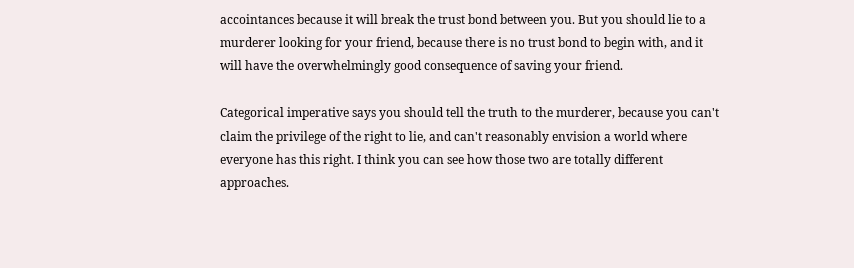accointances because it will break the trust bond between you. But you should lie to a murderer looking for your friend, because there is no trust bond to begin with, and it will have the overwhelmingly good consequence of saving your friend.

Categorical imperative says you should tell the truth to the murderer, because you can't claim the privilege of the right to lie, and can't reasonably envision a world where everyone has this right. I think you can see how those two are totally different approaches.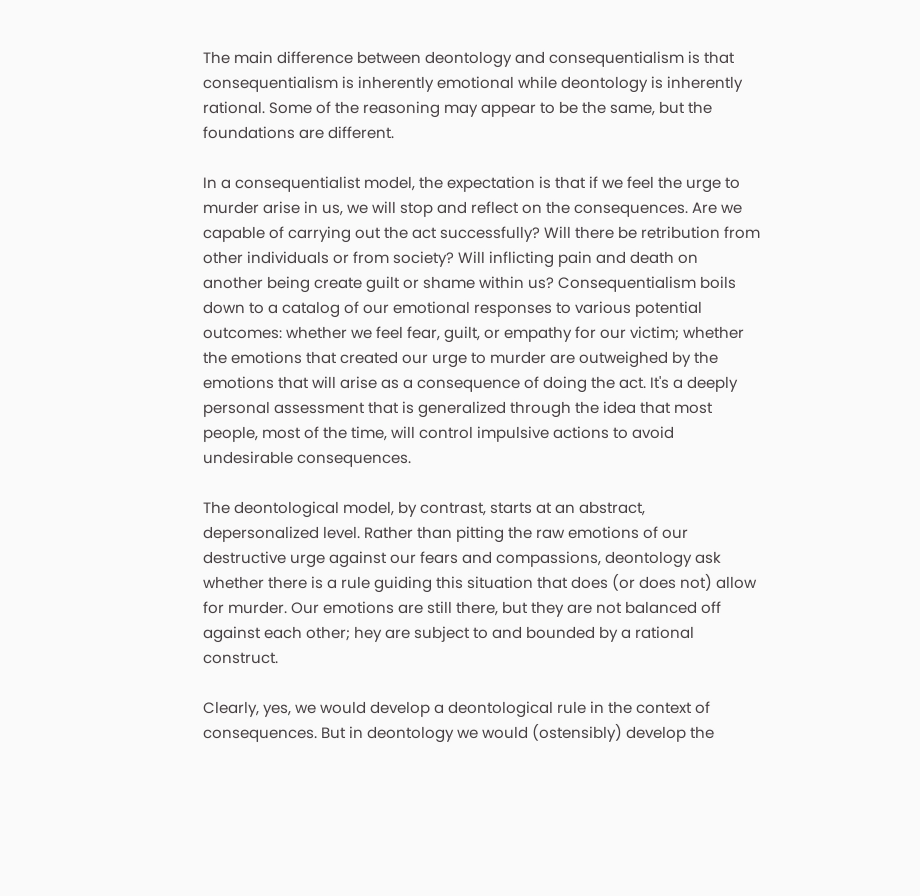The main difference between deontology and consequentialism is that consequentialism is inherently emotional while deontology is inherently rational. Some of the reasoning may appear to be the same, but the foundations are different.

In a consequentialist model, the expectation is that if we feel the urge to murder arise in us, we will stop and reflect on the consequences. Are we capable of carrying out the act successfully? Will there be retribution from other individuals or from society? Will inflicting pain and death on another being create guilt or shame within us? Consequentialism boils down to a catalog of our emotional responses to various potential outcomes: whether we feel fear, guilt, or empathy for our victim; whether the emotions that created our urge to murder are outweighed by the emotions that will arise as a consequence of doing the act. It's a deeply personal assessment that is generalized through the idea that most people, most of the time, will control impulsive actions to avoid undesirable consequences.

The deontological model, by contrast, starts at an abstract, depersonalized level. Rather than pitting the raw emotions of our destructive urge against our fears and compassions, deontology ask whether there is a rule guiding this situation that does (or does not) allow for murder. Our emotions are still there, but they are not balanced off against each other; hey are subject to and bounded by a rational construct.

Clearly, yes, we would develop a deontological rule in the context of consequences. But in deontology we would (ostensibly) develop the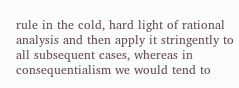rule in the cold, hard light of rational analysis and then apply it stringently to all subsequent cases, whereas in consequentialism we would tend to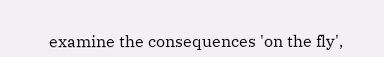examine the consequences 'on the fly',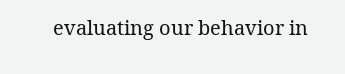evaluating our behavior in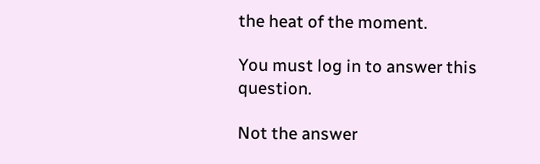the heat of the moment.

You must log in to answer this question.

Not the answer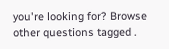you're looking for? Browse other questions tagged .